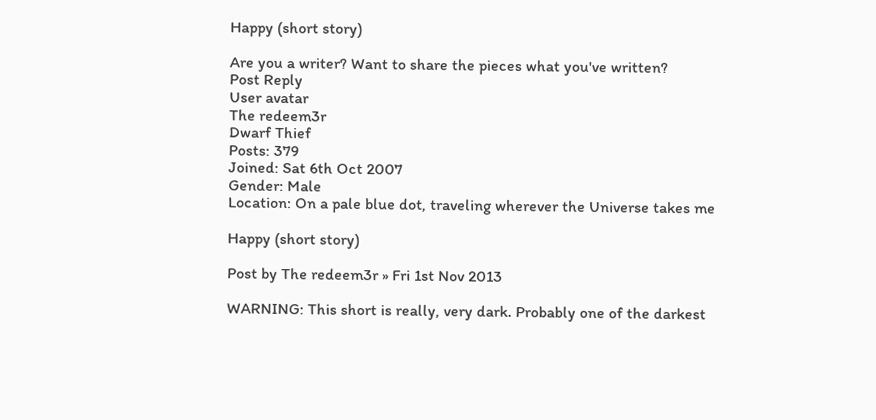Happy (short story)

Are you a writer? Want to share the pieces what you've written?
Post Reply
User avatar
The redeem3r
Dwarf Thief
Posts: 379
Joined: Sat 6th Oct 2007
Gender: Male
Location: On a pale blue dot, traveling wherever the Universe takes me

Happy (short story)

Post by The redeem3r » Fri 1st Nov 2013

WARNING: This short is really, very dark. Probably one of the darkest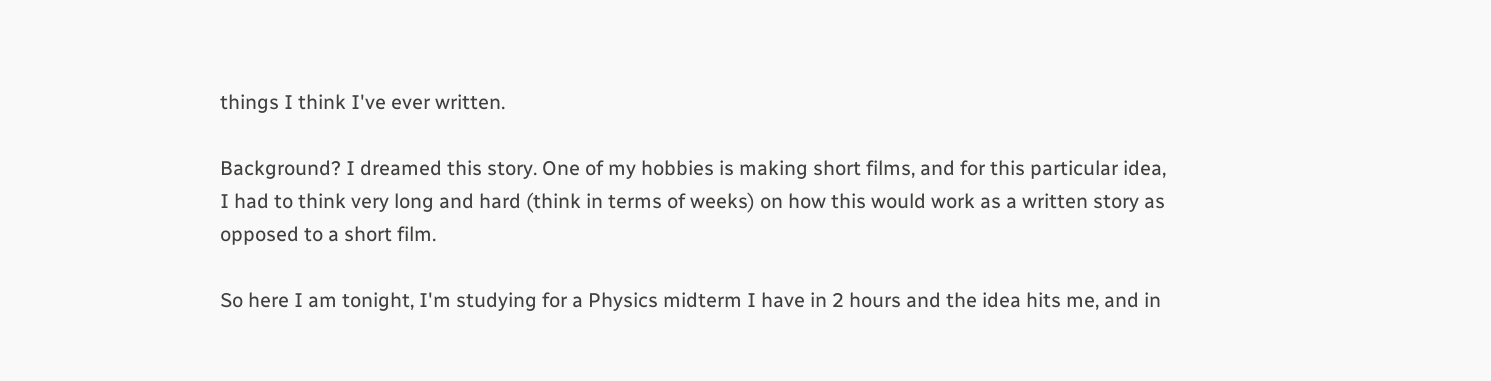things I think I've ever written.

Background? I dreamed this story. One of my hobbies is making short films, and for this particular idea, I had to think very long and hard (think in terms of weeks) on how this would work as a written story as opposed to a short film.

So here I am tonight, I'm studying for a Physics midterm I have in 2 hours and the idea hits me, and in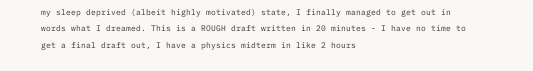my sleep deprived (albeit highly motivated) state, I finally managed to get out in words what I dreamed. This is a ROUGH draft written in 20 minutes - I have no time to get a final draft out, I have a physics midterm in like 2 hours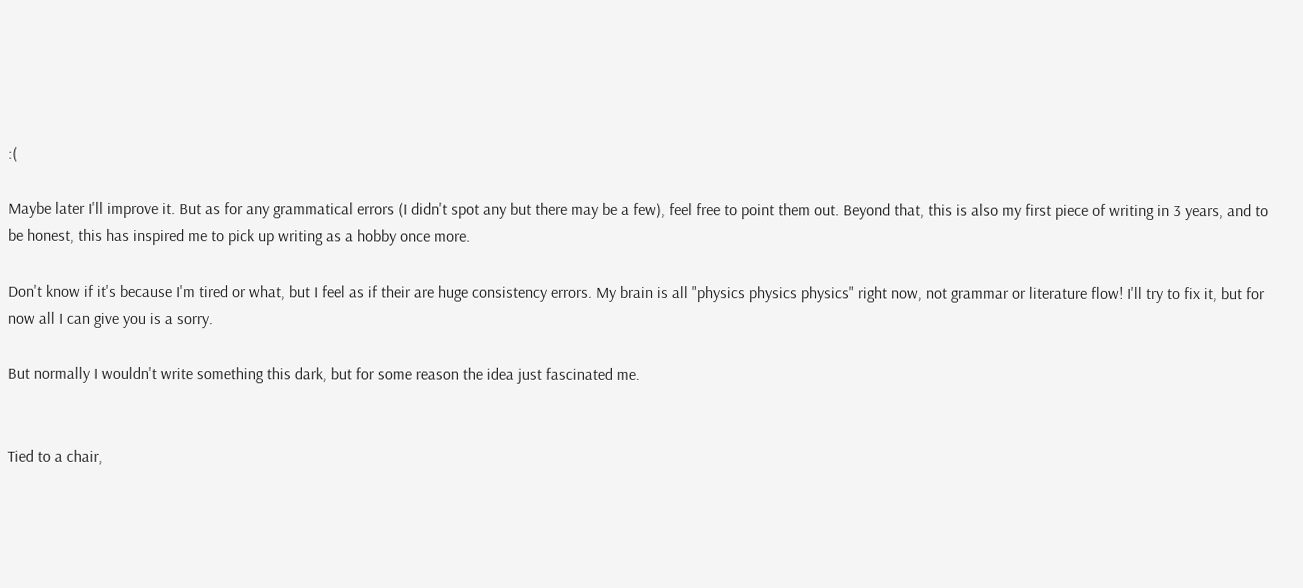:(

Maybe later I'll improve it. But as for any grammatical errors (I didn't spot any but there may be a few), feel free to point them out. Beyond that, this is also my first piece of writing in 3 years, and to be honest, this has inspired me to pick up writing as a hobby once more.

Don't know if it's because I'm tired or what, but I feel as if their are huge consistency errors. My brain is all "physics physics physics" right now, not grammar or literature flow! I'll try to fix it, but for now all I can give you is a sorry.

But normally I wouldn't write something this dark, but for some reason the idea just fascinated me.


Tied to a chair,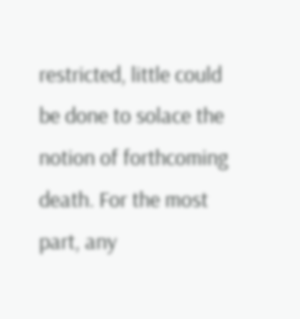restricted, little could be done to solace the notion of forthcoming death. For the most part, any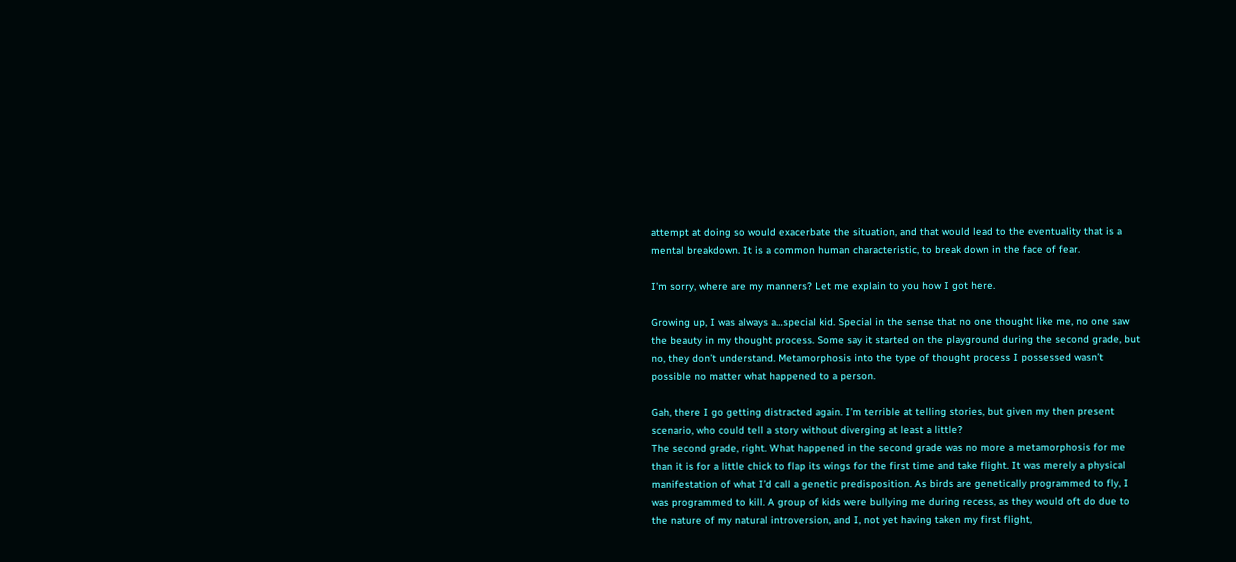attempt at doing so would exacerbate the situation, and that would lead to the eventuality that is a mental breakdown. It is a common human characteristic, to break down in the face of fear.

I’m sorry, where are my manners? Let me explain to you how I got here.

Growing up, I was always a…special kid. Special in the sense that no one thought like me, no one saw the beauty in my thought process. Some say it started on the playground during the second grade, but no, they don’t understand. Metamorphosis into the type of thought process I possessed wasn’t possible no matter what happened to a person.

Gah, there I go getting distracted again. I’m terrible at telling stories, but given my then present scenario, who could tell a story without diverging at least a little?
The second grade, right. What happened in the second grade was no more a metamorphosis for me than it is for a little chick to flap its wings for the first time and take flight. It was merely a physical manifestation of what I’d call a genetic predisposition. As birds are genetically programmed to fly, I was programmed to kill. A group of kids were bullying me during recess, as they would oft do due to the nature of my natural introversion, and I, not yet having taken my first flight,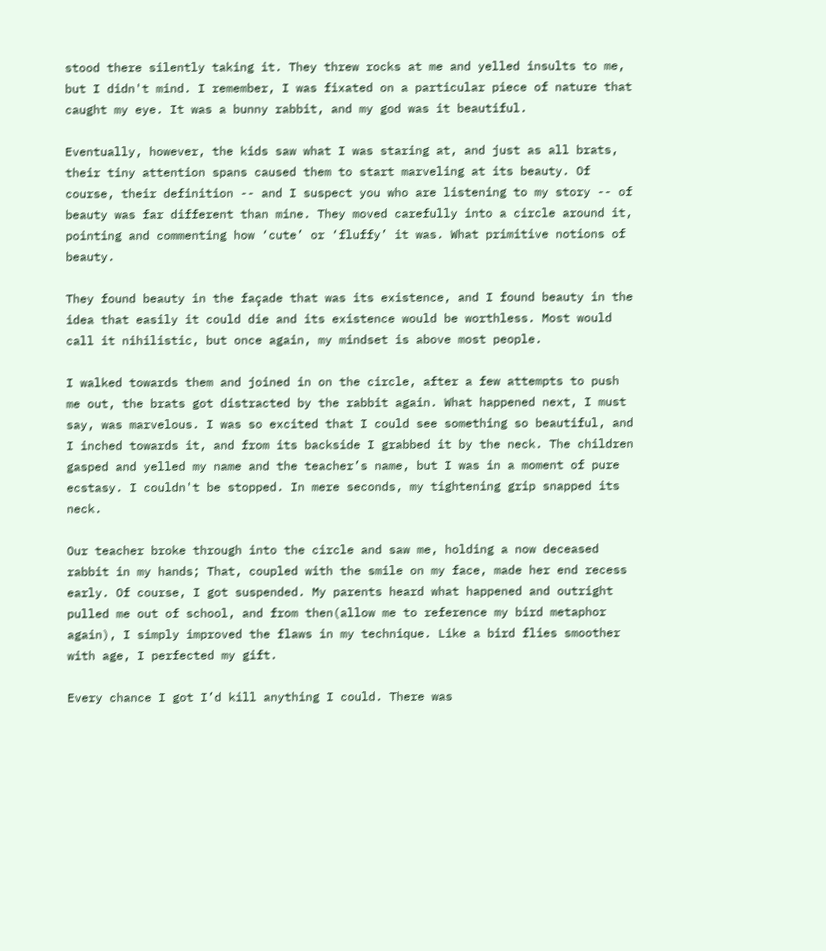stood there silently taking it. They threw rocks at me and yelled insults to me, but I didn't mind. I remember, I was fixated on a particular piece of nature that caught my eye. It was a bunny rabbit, and my god was it beautiful.

Eventually, however, the kids saw what I was staring at, and just as all brats, their tiny attention spans caused them to start marveling at its beauty. Of course, their definition -- and I suspect you who are listening to my story -- of beauty was far different than mine. They moved carefully into a circle around it, pointing and commenting how ‘cute’ or ‘fluffy’ it was. What primitive notions of beauty.

They found beauty in the façade that was its existence, and I found beauty in the idea that easily it could die and its existence would be worthless. Most would call it nihilistic, but once again, my mindset is above most people.

I walked towards them and joined in on the circle, after a few attempts to push me out, the brats got distracted by the rabbit again. What happened next, I must say, was marvelous. I was so excited that I could see something so beautiful, and I inched towards it, and from its backside I grabbed it by the neck. The children gasped and yelled my name and the teacher’s name, but I was in a moment of pure ecstasy. I couldn't be stopped. In mere seconds, my tightening grip snapped its neck.

Our teacher broke through into the circle and saw me, holding a now deceased rabbit in my hands; That, coupled with the smile on my face, made her end recess early. Of course, I got suspended. My parents heard what happened and outright pulled me out of school, and from then(allow me to reference my bird metaphor again), I simply improved the flaws in my technique. Like a bird flies smoother with age, I perfected my gift.

Every chance I got I’d kill anything I could. There was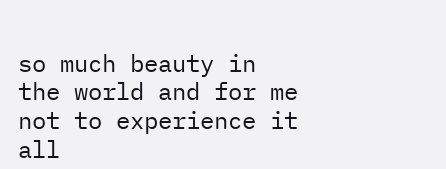so much beauty in the world and for me not to experience it all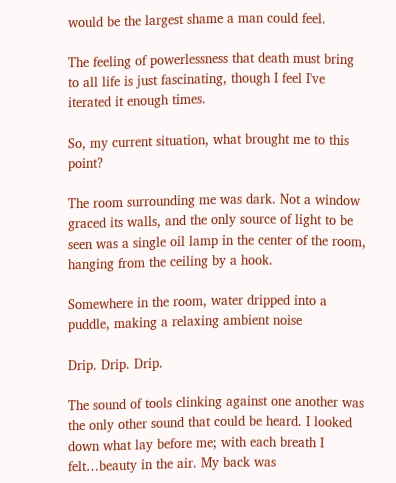would be the largest shame a man could feel.

The feeling of powerlessness that death must bring to all life is just fascinating, though I feel I've iterated it enough times.

So, my current situation, what brought me to this point?

The room surrounding me was dark. Not a window graced its walls, and the only source of light to be seen was a single oil lamp in the center of the room, hanging from the ceiling by a hook.

Somewhere in the room, water dripped into a puddle, making a relaxing ambient noise

Drip. Drip. Drip.

The sound of tools clinking against one another was the only other sound that could be heard. I looked down what lay before me; with each breath I felt…beauty in the air. My back was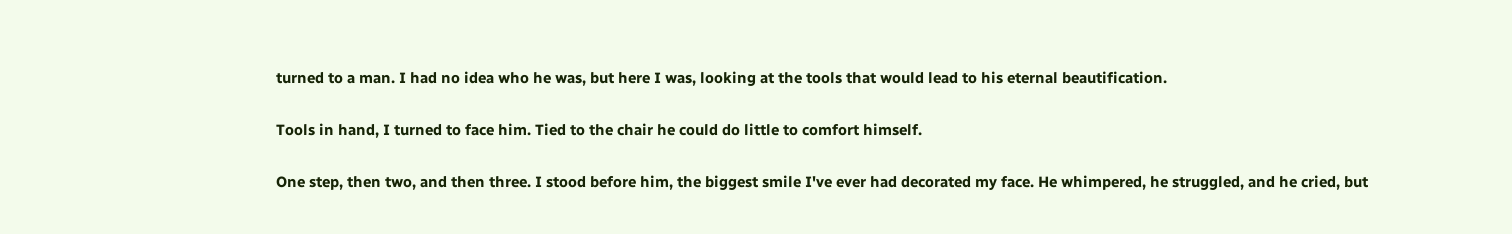turned to a man. I had no idea who he was, but here I was, looking at the tools that would lead to his eternal beautification.

Tools in hand, I turned to face him. Tied to the chair he could do little to comfort himself.

One step, then two, and then three. I stood before him, the biggest smile I've ever had decorated my face. He whimpered, he struggled, and he cried, but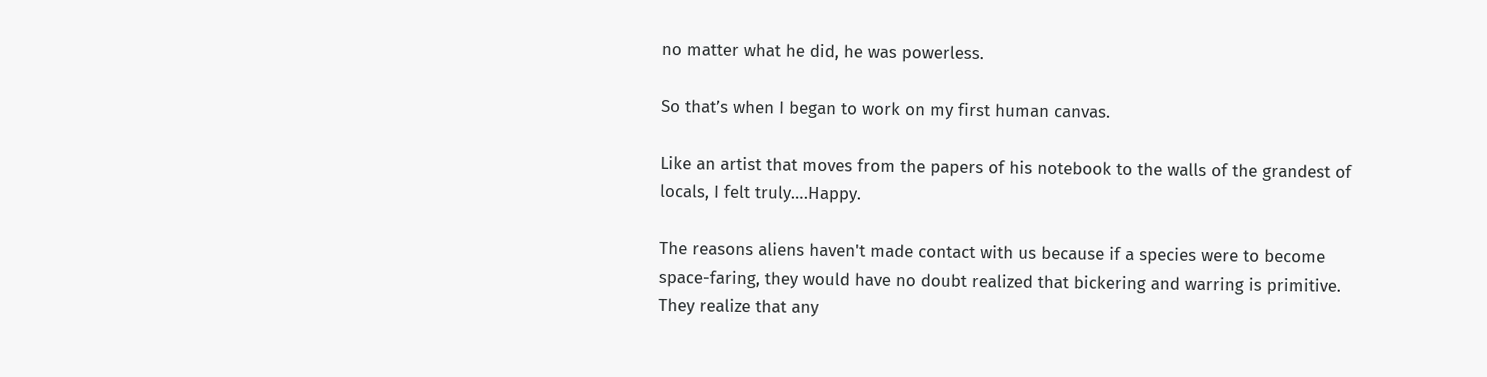no matter what he did, he was powerless.

So that’s when I began to work on my first human canvas.

Like an artist that moves from the papers of his notebook to the walls of the grandest of locals, I felt truly….Happy.

The reasons aliens haven't made contact with us because if a species were to become space-faring, they would have no doubt realized that bickering and warring is primitive. They realize that any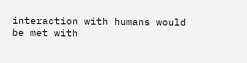interaction with humans would be met with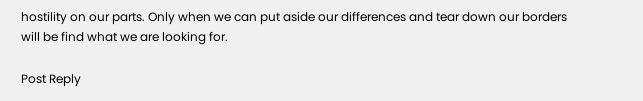hostility on our parts. Only when we can put aside our differences and tear down our borders will be find what we are looking for.

Post Reply